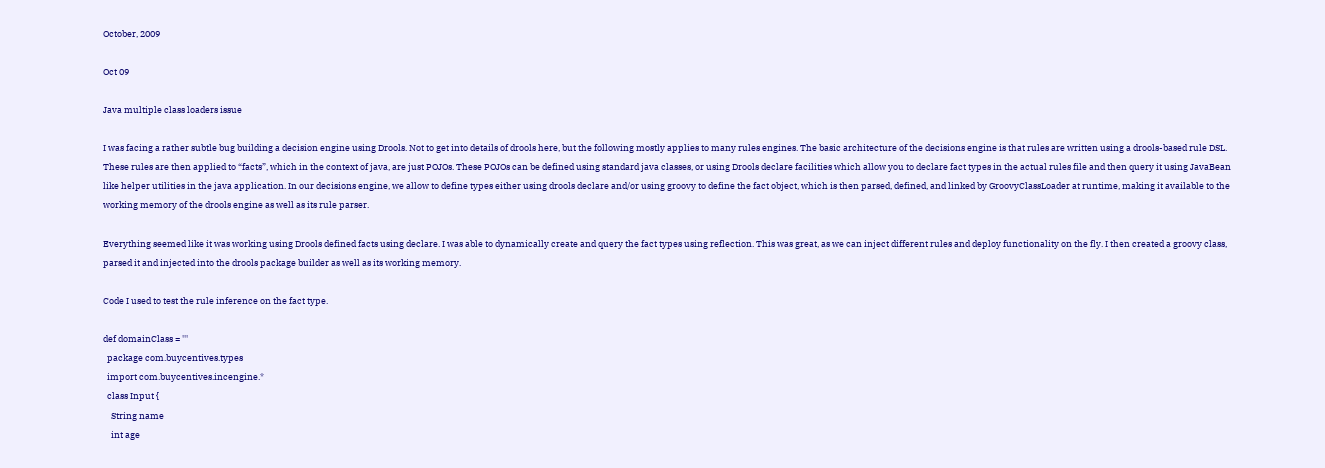October, 2009

Oct 09

Java multiple class loaders issue

I was facing a rather subtle bug building a decision engine using Drools. Not to get into details of drools here, but the following mostly applies to many rules engines. The basic architecture of the decisions engine is that rules are written using a drools-based rule DSL. These rules are then applied to “facts”, which in the context of java, are just POJOs. These POJOs can be defined using standard java classes, or using Drools declare facilities which allow you to declare fact types in the actual rules file and then query it using JavaBean like helper utilities in the java application. In our decisions engine, we allow to define types either using drools declare and/or using groovy to define the fact object, which is then parsed, defined, and linked by GroovyClassLoader at runtime, making it available to the working memory of the drools engine as well as its rule parser.

Everything seemed like it was working using Drools defined facts using declare. I was able to dynamically create and query the fact types using reflection. This was great, as we can inject different rules and deploy functionality on the fly. I then created a groovy class, parsed it and injected into the drools package builder as well as its working memory.

Code I used to test the rule inference on the fact type.

def domainClass = '''
  package com.buycentives.types
  import com.buycentives.incengine.*
  class Input {
    String name
    int age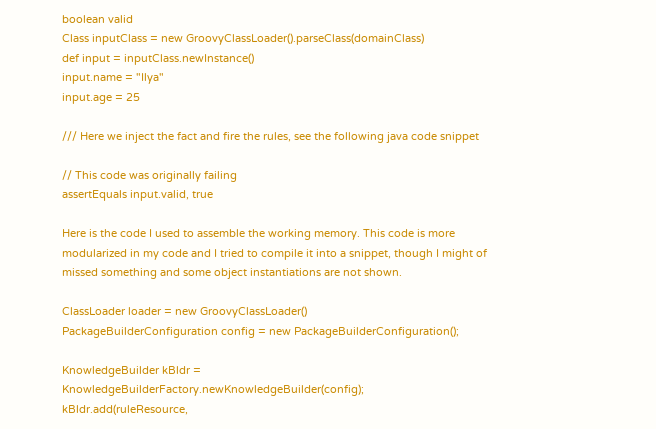boolean valid
Class inputClass = new GroovyClassLoader().parseClass(domainClass)
def input = inputClass.newInstance()
input.name = "Ilya"
input.age = 25

/// Here we inject the fact and fire the rules, see the following java code snippet

// This code was originally failing
assertEquals input.valid, true

Here is the code I used to assemble the working memory. This code is more modularized in my code and I tried to compile it into a snippet, though I might of missed something and some object instantiations are not shown.

ClassLoader loader = new GroovyClassLoader()
PackageBuilderConfiguration config = new PackageBuilderConfiguration();

KnowledgeBuilder kBldr = KnowledgeBuilderFactory.newKnowledgeBuilder(config);
kBldr.add(ruleResource,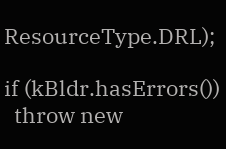ResourceType.DRL);

if (kBldr.hasErrors())
  throw new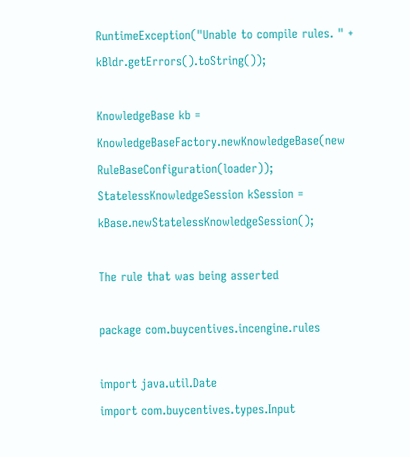RuntimeException("Unable to compile rules. " + kBldr.getErrors().toString());

KnowledgeBase kb = KnowledgeBaseFactory.newKnowledgeBase(new RuleBaseConfiguration(loader));
StatelessKnowledgeSession kSession = kBase.newStatelessKnowledgeSession();

The rule that was being asserted

package com.buycentives.incengine.rules

import java.util.Date
import com.buycentives.types.Input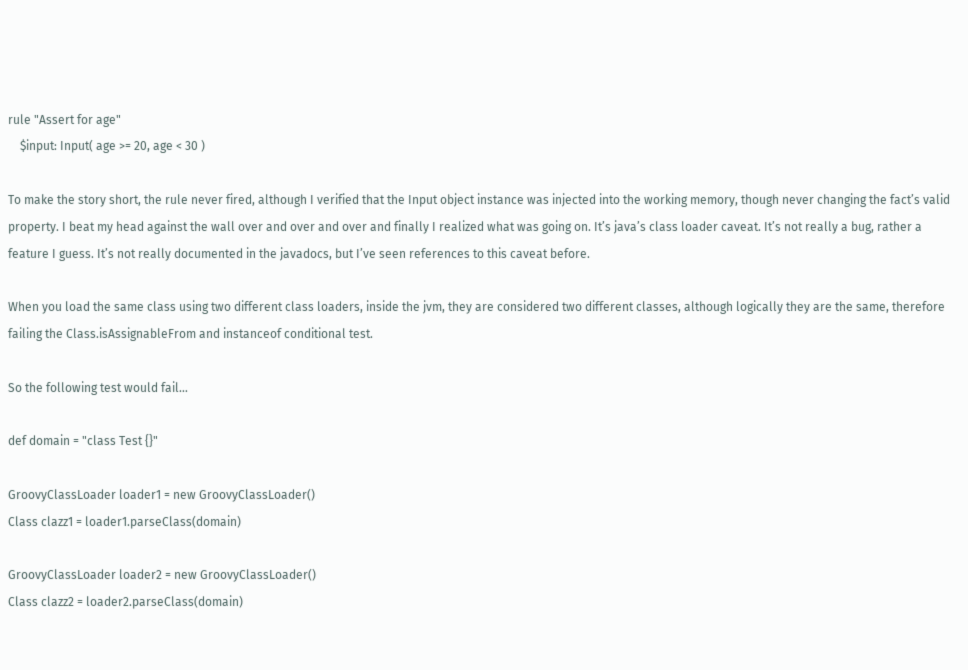rule "Assert for age"
    $input: Input( age >= 20, age < 30 )

To make the story short, the rule never fired, although I verified that the Input object instance was injected into the working memory, though never changing the fact’s valid property. I beat my head against the wall over and over and over and finally I realized what was going on. It’s java’s class loader caveat. It’s not really a bug, rather a feature I guess. It’s not really documented in the javadocs, but I’ve seen references to this caveat before.

When you load the same class using two different class loaders, inside the jvm, they are considered two different classes, although logically they are the same, therefore failing the Class.isAssignableFrom and instanceof conditional test.

So the following test would fail…

def domain = "class Test {}"

GroovyClassLoader loader1 = new GroovyClassLoader()
Class clazz1 = loader1.parseClass(domain)

GroovyClassLoader loader2 = new GroovyClassLoader()
Class clazz2 = loader2.parseClass(domain)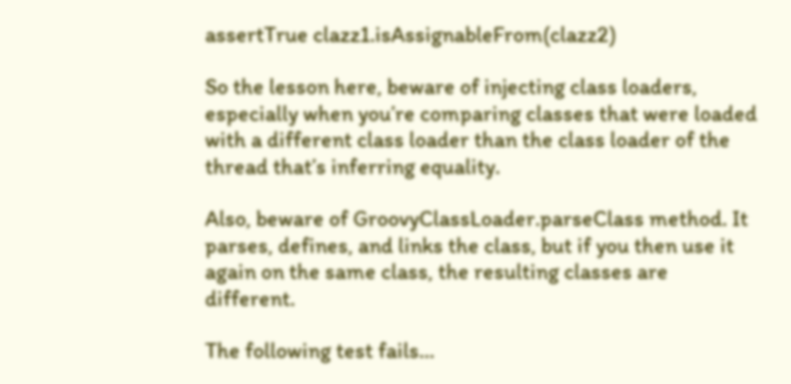assertTrue clazz1.isAssignableFrom(clazz2)

So the lesson here, beware of injecting class loaders, especially when you’re comparing classes that were loaded with a different class loader than the class loader of the thread that’s inferring equality.

Also, beware of GroovyClassLoader.parseClass method. It parses, defines, and links the class, but if you then use it again on the same class, the resulting classes are different.

The following test fails…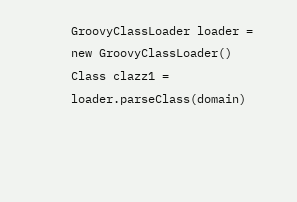GroovyClassLoader loader = new GroovyClassLoader()
Class clazz1 = loader.parseClass(domain)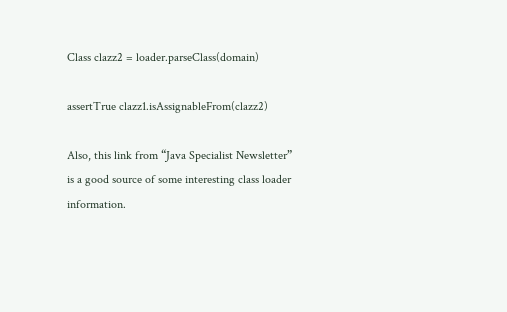Class clazz2 = loader.parseClass(domain)

assertTrue clazz1.isAssignableFrom(clazz2)

Also, this link from “Java Specialist Newsletter” is a good source of some interesting class loader information.